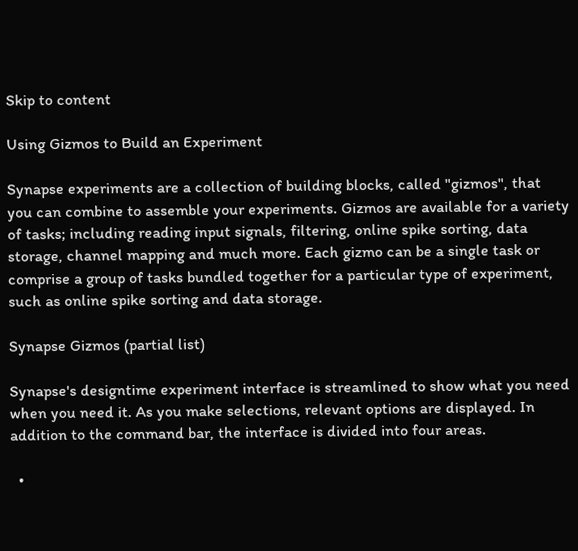Skip to content

Using Gizmos to Build an Experiment

Synapse experiments are a collection of building blocks, called "gizmos", that you can combine to assemble your experiments. Gizmos are available for a variety of tasks; including reading input signals, filtering, online spike sorting, data storage, channel mapping and much more. Each gizmo can be a single task or comprise a group of tasks bundled together for a particular type of experiment, such as online spike sorting and data storage.

Synapse Gizmos (partial list)

Synapse's designtime experiment interface is streamlined to show what you need when you need it. As you make selections, relevant options are displayed. In addition to the command bar, the interface is divided into four areas.

  •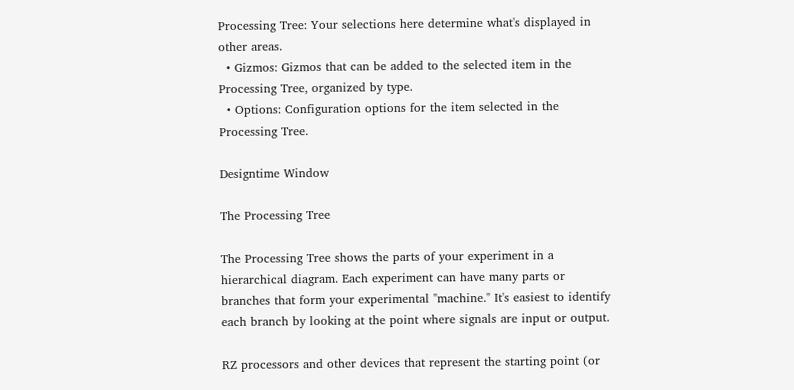Processing Tree: Your selections here determine what's displayed in other areas.
  • Gizmos: Gizmos that can be added to the selected item in the Processing Tree, organized by type.
  • Options: Configuration options for the item selected in the Processing Tree.

Designtime Window

The Processing Tree

The Processing Tree shows the parts of your experiment in a hierarchical diagram. Each experiment can have many parts or branches that form your experimental "machine." It's easiest to identify each branch by looking at the point where signals are input or output.

RZ processors and other devices that represent the starting point (or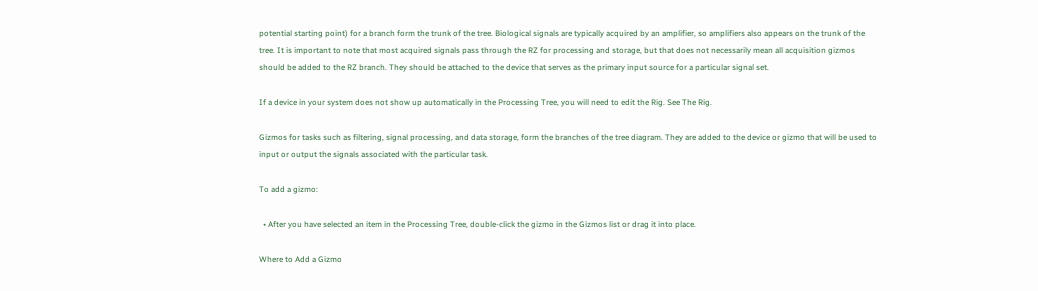potential starting point) for a branch form the trunk of the tree. Biological signals are typically acquired by an amplifier, so amplifiers also appears on the trunk of the tree. It is important to note that most acquired signals pass through the RZ for processing and storage, but that does not necessarily mean all acquisition gizmos should be added to the RZ branch. They should be attached to the device that serves as the primary input source for a particular signal set.

If a device in your system does not show up automatically in the Processing Tree, you will need to edit the Rig. See The Rig.

Gizmos for tasks such as filtering, signal processing, and data storage, form the branches of the tree diagram. They are added to the device or gizmo that will be used to input or output the signals associated with the particular task.

To add a gizmo:

  • After you have selected an item in the Processing Tree, double-click the gizmo in the Gizmos list or drag it into place.

Where to Add a Gizmo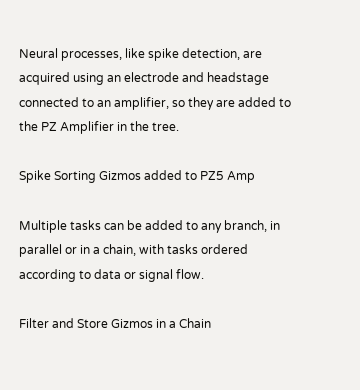Neural processes, like spike detection, are acquired using an electrode and headstage connected to an amplifier, so they are added to the PZ Amplifier in the tree.

Spike Sorting Gizmos added to PZ5 Amp

Multiple tasks can be added to any branch, in parallel or in a chain, with tasks ordered according to data or signal flow.

Filter and Store Gizmos in a Chain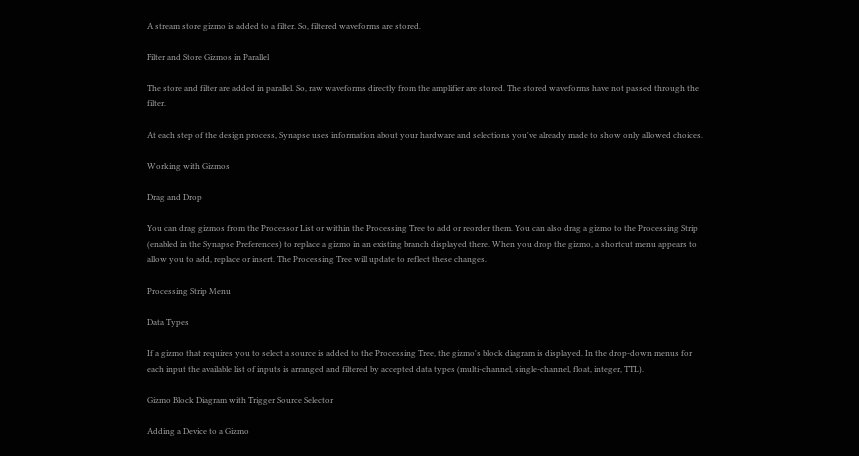A stream store gizmo is added to a filter. So, filtered waveforms are stored.

Filter and Store Gizmos in Parallel

The store and filter are added in parallel. So, raw waveforms directly from the amplifier are stored. The stored waveforms have not passed through the filter.

At each step of the design process, Synapse uses information about your hardware and selections you've already made to show only allowed choices.

Working with Gizmos

Drag and Drop

You can drag gizmos from the Processor List or within the Processing Tree to add or reorder them. You can also drag a gizmo to the Processing Strip (enabled in the Synapse Preferences) to replace a gizmo in an existing branch displayed there. When you drop the gizmo, a shortcut menu appears to allow you to add, replace or insert. The Processing Tree will update to reflect these changes.

Processing Strip Menu

Data Types

If a gizmo that requires you to select a source is added to the Processing Tree, the gizmo's block diagram is displayed. In the drop-down menus for each input the available list of inputs is arranged and filtered by accepted data types (multi-channel, single-channel, float, integer, TTL).

Gizmo Block Diagram with Trigger Source Selector

Adding a Device to a Gizmo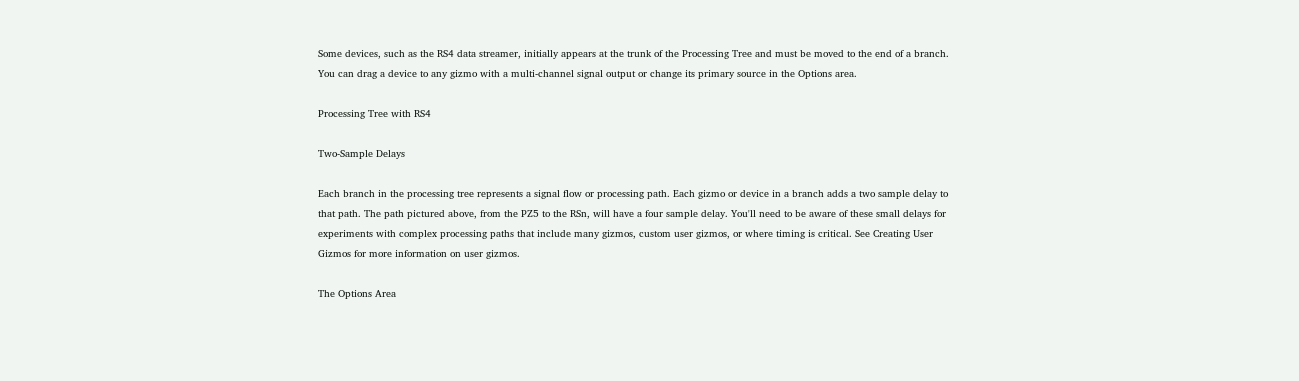Some devices, such as the RS4 data streamer, initially appears at the trunk of the Processing Tree and must be moved to the end of a branch. You can drag a device to any gizmo with a multi-channel signal output or change its primary source in the Options area.

Processing Tree with RS4

Two-Sample Delays

Each branch in the processing tree represents a signal flow or processing path. Each gizmo or device in a branch adds a two sample delay to that path. The path pictured above, from the PZ5 to the RSn, will have a four sample delay. You'll need to be aware of these small delays for experiments with complex processing paths that include many gizmos, custom user gizmos, or where timing is critical. See Creating User Gizmos for more information on user gizmos.

The Options Area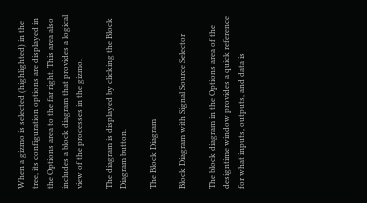When a gizmo is selected (highlighted) in the tree, its configuration options are displayed in the Options area to the far right. This area also includes a block diagram that provides a logical view of the processes in the gizmo.

The diagram is displayed by clicking the Block Diagram button.

The Block Diagram

Block Diagram with Signal Source Selector

The block diagram in the Options area of the designtime window provides a quick reference for what inputs, outputs, and data is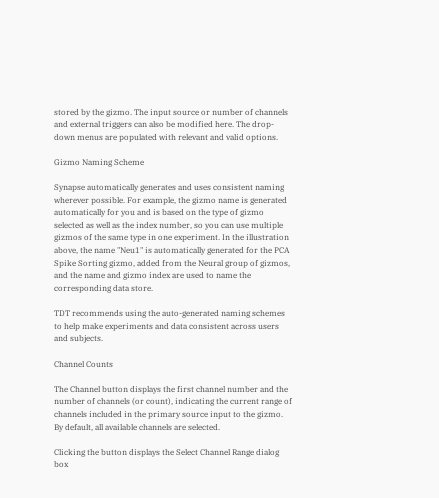stored by the gizmo. The input source or number of channels and external triggers can also be modified here. The drop-down menus are populated with relevant and valid options.

Gizmo Naming Scheme

Synapse automatically generates and uses consistent naming wherever possible. For example, the gizmo name is generated automatically for you and is based on the type of gizmo selected as well as the index number, so you can use multiple gizmos of the same type in one experiment. In the illustration above, the name "Neu1" is automatically generated for the PCA Spike Sorting gizmo, added from the Neural group of gizmos, and the name and gizmo index are used to name the corresponding data store.

TDT recommends using the auto-generated naming schemes to help make experiments and data consistent across users and subjects.

Channel Counts

The Channel button displays the first channel number and the number of channels (or count), indicating the current range of channels included in the primary source input to the gizmo. By default, all available channels are selected.

Clicking the button displays the Select Channel Range dialog box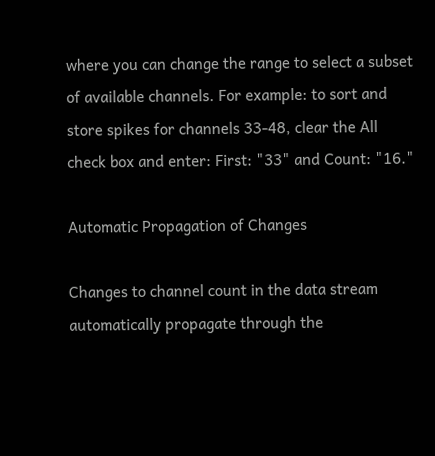where you can change the range to select a subset of available channels. For example: to sort and store spikes for channels 33-48, clear the All check box and enter: First: "33" and Count: "16."

Automatic Propagation of Changes

Changes to channel count in the data stream automatically propagate through the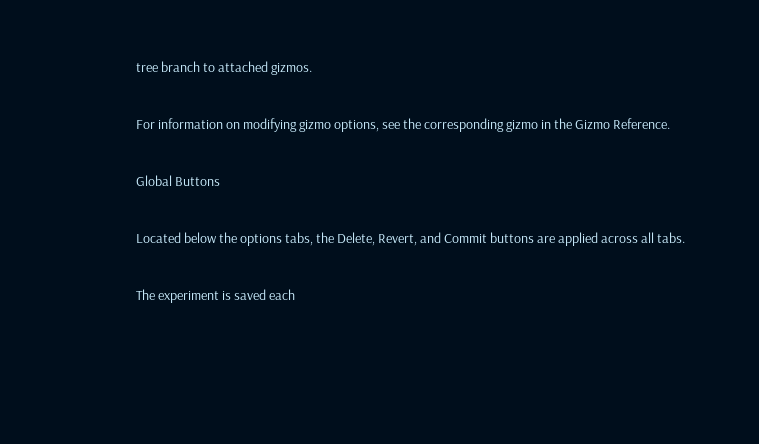tree branch to attached gizmos.

For information on modifying gizmo options, see the corresponding gizmo in the Gizmo Reference.

Global Buttons

Located below the options tabs, the Delete, Revert, and Commit buttons are applied across all tabs.

The experiment is saved each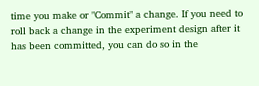time you make or "Commit" a change. If you need to roll back a change in the experiment design after it has been committed, you can do so in the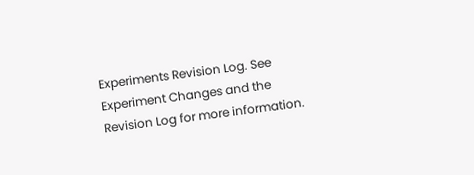Experiments Revision Log. See Experiment Changes and the Revision Log for more information.